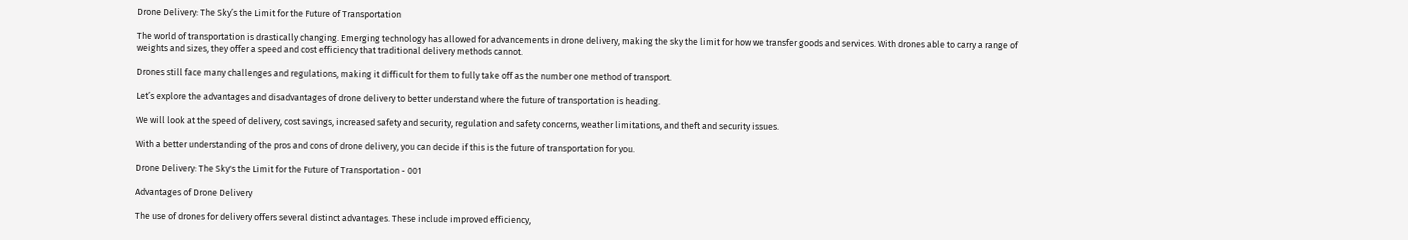Drone Delivery: The Sky’s the Limit for the Future of Transportation

The world of transportation is drastically changing. Emerging technology has allowed for advancements in drone delivery, making the sky the limit for how we transfer goods and services. With drones able to carry a range of weights and sizes, they offer a speed and cost efficiency that traditional delivery methods cannot.

Drones still face many challenges and regulations, making it difficult for them to fully take off as the number one method of transport.

Let’s explore the advantages and disadvantages of drone delivery to better understand where the future of transportation is heading.

We will look at the speed of delivery, cost savings, increased safety and security, regulation and safety concerns, weather limitations, and theft and security issues.

With a better understanding of the pros and cons of drone delivery, you can decide if this is the future of transportation for you.

Drone Delivery: The Sky's the Limit for the Future of Transportation - 001

Advantages of Drone Delivery

The use of drones for delivery offers several distinct advantages. These include improved efficiency,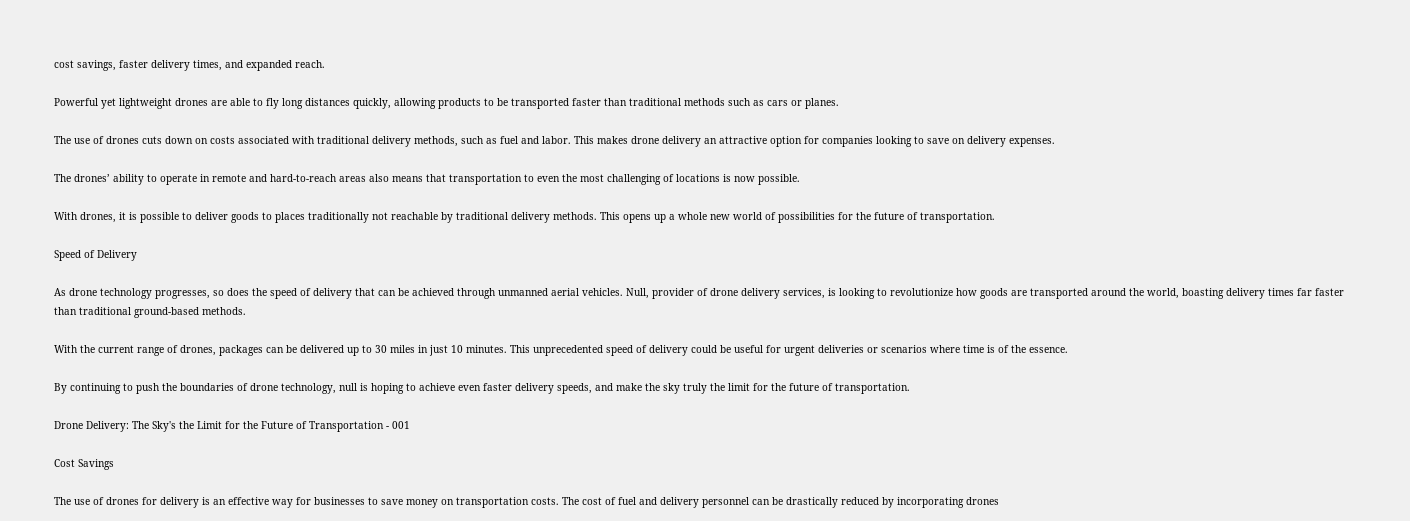cost savings, faster delivery times, and expanded reach.

Powerful yet lightweight drones are able to fly long distances quickly, allowing products to be transported faster than traditional methods such as cars or planes.

The use of drones cuts down on costs associated with traditional delivery methods, such as fuel and labor. This makes drone delivery an attractive option for companies looking to save on delivery expenses.

The drones’ ability to operate in remote and hard-to-reach areas also means that transportation to even the most challenging of locations is now possible.

With drones, it is possible to deliver goods to places traditionally not reachable by traditional delivery methods. This opens up a whole new world of possibilities for the future of transportation.

Speed of Delivery

As drone technology progresses, so does the speed of delivery that can be achieved through unmanned aerial vehicles. Null, provider of drone delivery services, is looking to revolutionize how goods are transported around the world, boasting delivery times far faster than traditional ground-based methods.

With the current range of drones, packages can be delivered up to 30 miles in just 10 minutes. This unprecedented speed of delivery could be useful for urgent deliveries or scenarios where time is of the essence.

By continuing to push the boundaries of drone technology, null is hoping to achieve even faster delivery speeds, and make the sky truly the limit for the future of transportation.

Drone Delivery: The Sky's the Limit for the Future of Transportation - 001

Cost Savings

The use of drones for delivery is an effective way for businesses to save money on transportation costs. The cost of fuel and delivery personnel can be drastically reduced by incorporating drones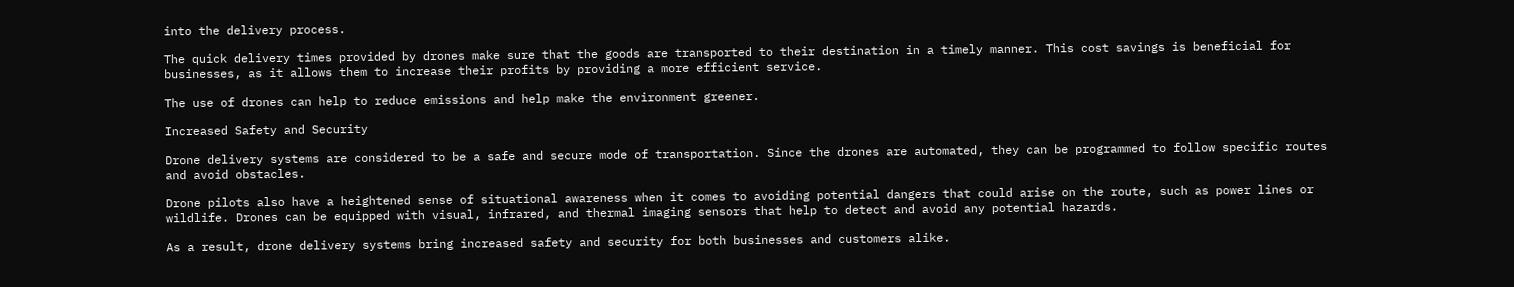into the delivery process.

The quick delivery times provided by drones make sure that the goods are transported to their destination in a timely manner. This cost savings is beneficial for businesses, as it allows them to increase their profits by providing a more efficient service.

The use of drones can help to reduce emissions and help make the environment greener.

Increased Safety and Security

Drone delivery systems are considered to be a safe and secure mode of transportation. Since the drones are automated, they can be programmed to follow specific routes and avoid obstacles.

Drone pilots also have a heightened sense of situational awareness when it comes to avoiding potential dangers that could arise on the route, such as power lines or wildlife. Drones can be equipped with visual, infrared, and thermal imaging sensors that help to detect and avoid any potential hazards.

As a result, drone delivery systems bring increased safety and security for both businesses and customers alike.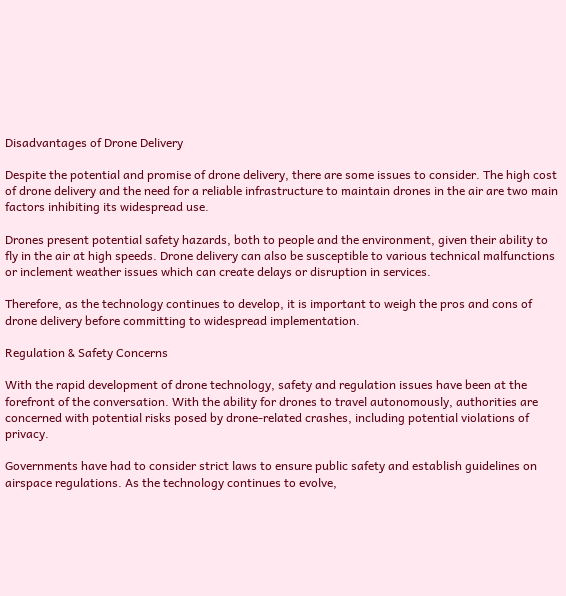Disadvantages of Drone Delivery

Despite the potential and promise of drone delivery, there are some issues to consider. The high cost of drone delivery and the need for a reliable infrastructure to maintain drones in the air are two main factors inhibiting its widespread use.

Drones present potential safety hazards, both to people and the environment, given their ability to fly in the air at high speeds. Drone delivery can also be susceptible to various technical malfunctions or inclement weather issues which can create delays or disruption in services.

Therefore, as the technology continues to develop, it is important to weigh the pros and cons of drone delivery before committing to widespread implementation.

Regulation & Safety Concerns

With the rapid development of drone technology, safety and regulation issues have been at the forefront of the conversation. With the ability for drones to travel autonomously, authorities are concerned with potential risks posed by drone-related crashes, including potential violations of privacy.

Governments have had to consider strict laws to ensure public safety and establish guidelines on airspace regulations. As the technology continues to evolve,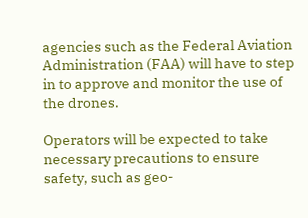agencies such as the Federal Aviation Administration (FAA) will have to step in to approve and monitor the use of the drones.

Operators will be expected to take necessary precautions to ensure safety, such as geo-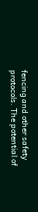fencing and other safety protocols. The potential of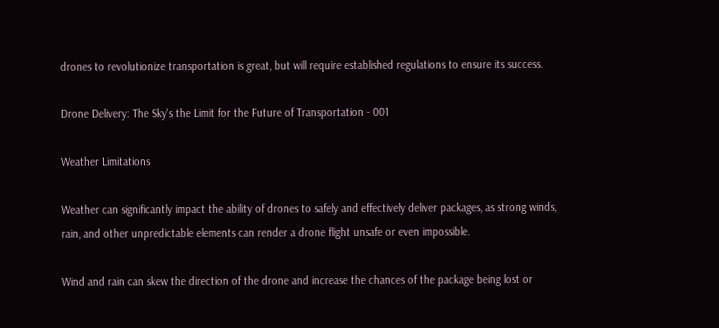drones to revolutionize transportation is great, but will require established regulations to ensure its success.

Drone Delivery: The Sky's the Limit for the Future of Transportation - 001

Weather Limitations

Weather can significantly impact the ability of drones to safely and effectively deliver packages, as strong winds, rain, and other unpredictable elements can render a drone flight unsafe or even impossible.

Wind and rain can skew the direction of the drone and increase the chances of the package being lost or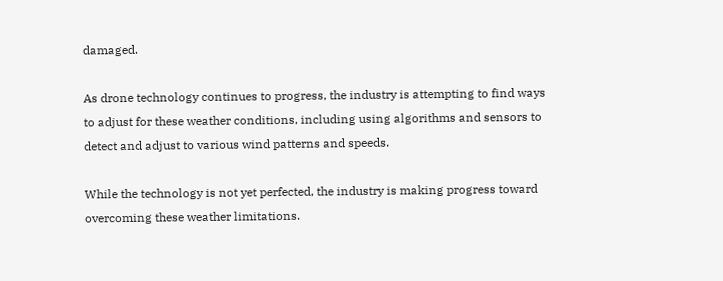damaged.

As drone technology continues to progress, the industry is attempting to find ways to adjust for these weather conditions, including using algorithms and sensors to detect and adjust to various wind patterns and speeds.

While the technology is not yet perfected, the industry is making progress toward overcoming these weather limitations.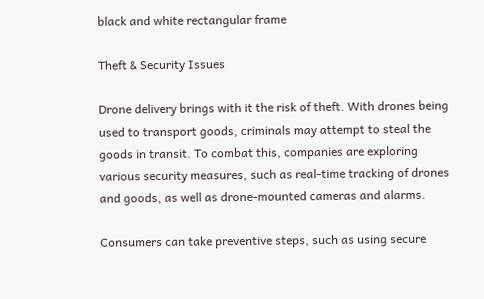black and white rectangular frame

Theft & Security Issues

Drone delivery brings with it the risk of theft. With drones being used to transport goods, criminals may attempt to steal the goods in transit. To combat this, companies are exploring various security measures, such as real-time tracking of drones and goods, as well as drone-mounted cameras and alarms.

Consumers can take preventive steps, such as using secure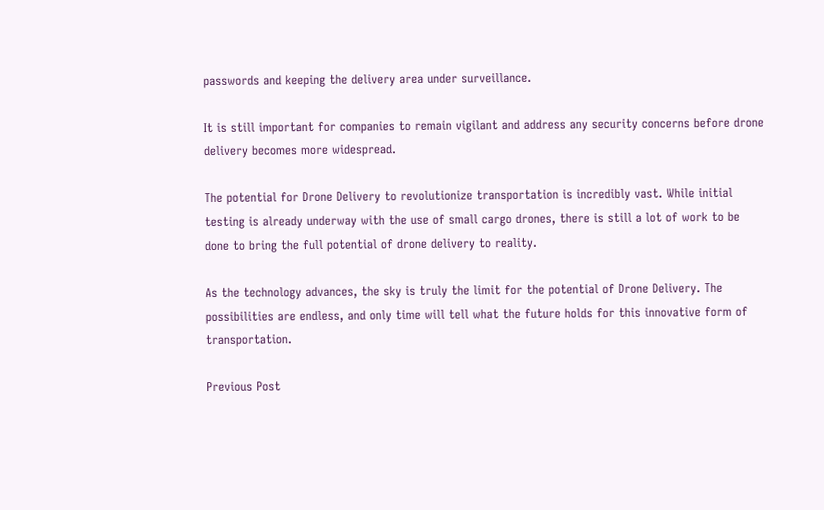passwords and keeping the delivery area under surveillance.

It is still important for companies to remain vigilant and address any security concerns before drone delivery becomes more widespread.

The potential for Drone Delivery to revolutionize transportation is incredibly vast. While initial testing is already underway with the use of small cargo drones, there is still a lot of work to be done to bring the full potential of drone delivery to reality.

As the technology advances, the sky is truly the limit for the potential of Drone Delivery. The possibilities are endless, and only time will tell what the future holds for this innovative form of transportation.

Previous Post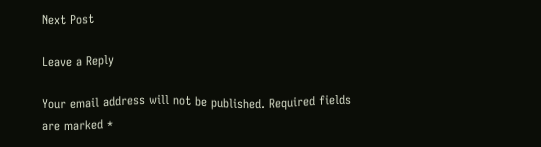Next Post

Leave a Reply

Your email address will not be published. Required fields are marked *